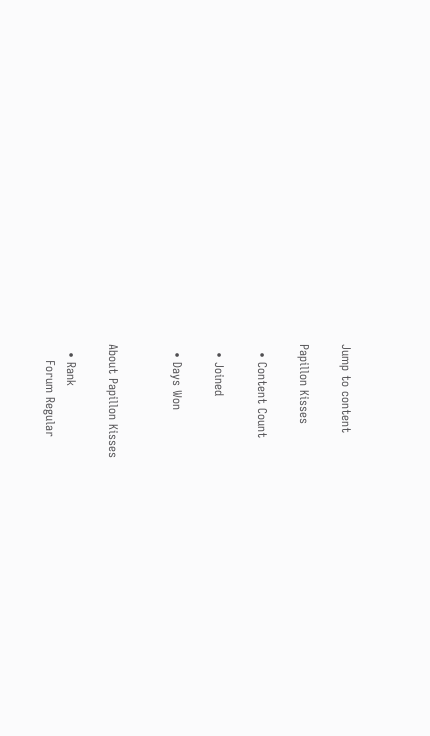Jump to content

Papillon Kisses

  • Content Count

  • Joined

  • Days Won


About Papillon Kisses

  • Rank
    Forum Regular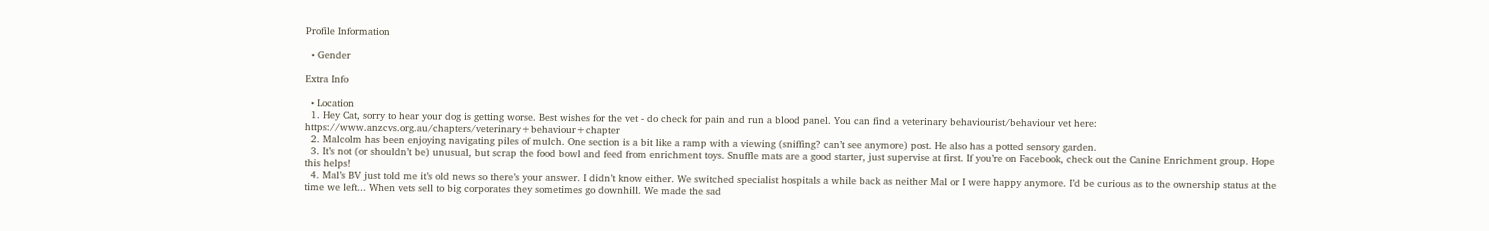Profile Information

  • Gender

Extra Info

  • Location
  1. Hey Cat, sorry to hear your dog is getting worse. Best wishes for the vet - do check for pain and run a blood panel. You can find a veterinary behaviourist/behaviour vet here: https://www.anzcvs.org.au/chapters/veterinary+behaviour+chapter
  2. Malcolm has been enjoying navigating piles of mulch. One section is a bit like a ramp with a viewing (sniffing? can’t see anymore) post. He also has a potted sensory garden.
  3. It’s not (or shouldn’t be) unusual, but scrap the food bowl and feed from enrichment toys. Snuffle mats are a good starter, just supervise at first. If you’re on Facebook, check out the Canine Enrichment group. Hope this helps!
  4. Mal’s BV just told me it’s old news so there’s your answer. I didn’t know either. We switched specialist hospitals a while back as neither Mal or I were happy anymore. I’d be curious as to the ownership status at the time we left... When vets sell to big corporates they sometimes go downhill. We made the sad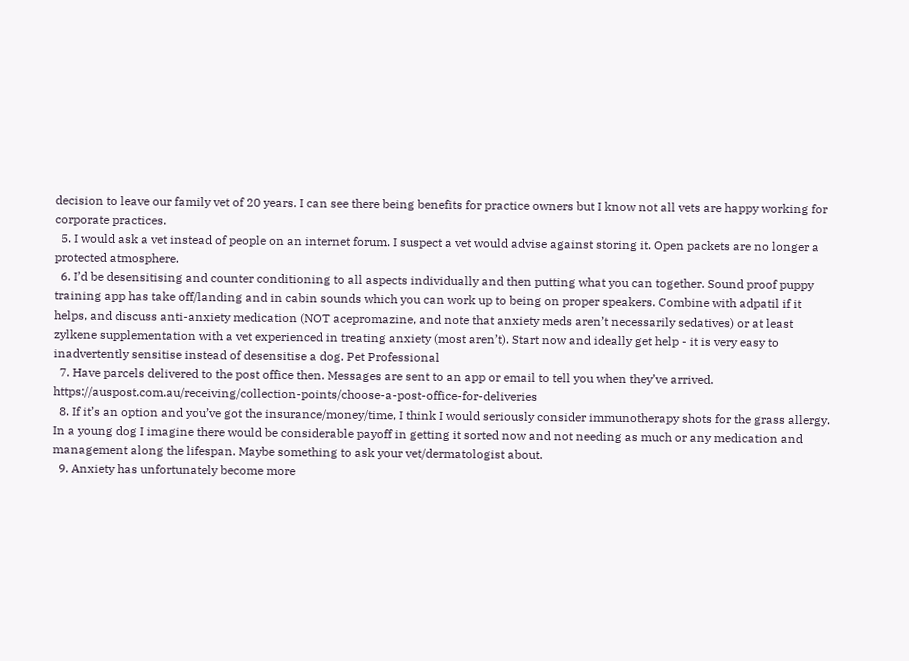decision to leave our family vet of 20 years. I can see there being benefits for practice owners but I know not all vets are happy working for corporate practices.
  5. I would ask a vet instead of people on an internet forum. I suspect a vet would advise against storing it. Open packets are no longer a protected atmosphere.
  6. I’d be desensitising and counter conditioning to all aspects individually and then putting what you can together. Sound proof puppy training app has take off/landing and in cabin sounds which you can work up to being on proper speakers. Combine with adpatil if it helps, and discuss anti-anxiety medication (NOT acepromazine, and note that anxiety meds aren’t necessarily sedatives) or at least zylkene supplementation with a vet experienced in treating anxiety (most aren’t). Start now and ideally get help - it is very easy to inadvertently sensitise instead of desensitise a dog. Pet Professional
  7. Have parcels delivered to the post office then. Messages are sent to an app or email to tell you when they’ve arrived. https://auspost.com.au/receiving/collection-points/choose-a-post-office-for-deliveries
  8. If it’s an option and you’ve got the insurance/money/time, I think I would seriously consider immunotherapy shots for the grass allergy. In a young dog I imagine there would be considerable payoff in getting it sorted now and not needing as much or any medication and management along the lifespan. Maybe something to ask your vet/dermatologist about.
  9. Anxiety has unfortunately become more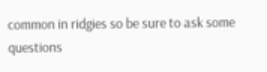common in ridgies so be sure to ask some questions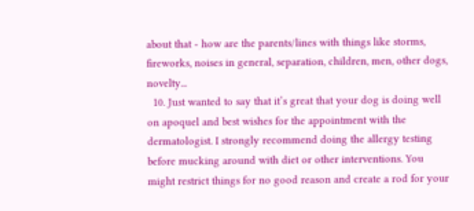about that - how are the parents/lines with things like storms, fireworks, noises in general, separation, children, men, other dogs, novelty...
  10. Just wanted to say that it’s great that your dog is doing well on apoquel and best wishes for the appointment with the dermatologist. I strongly recommend doing the allergy testing before mucking around with diet or other interventions. You might restrict things for no good reason and create a rod for your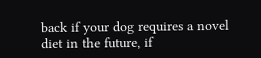back if your dog requires a novel diet in the future, if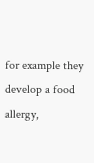for example they develop a food allergy,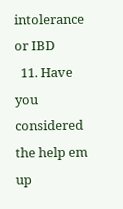intolerance or IBD
  11. Have you considered the help em up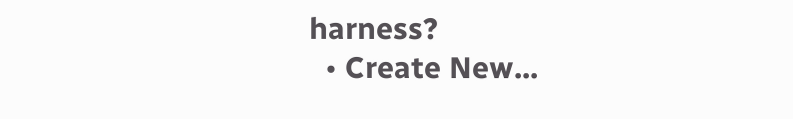harness?
  • Create New...